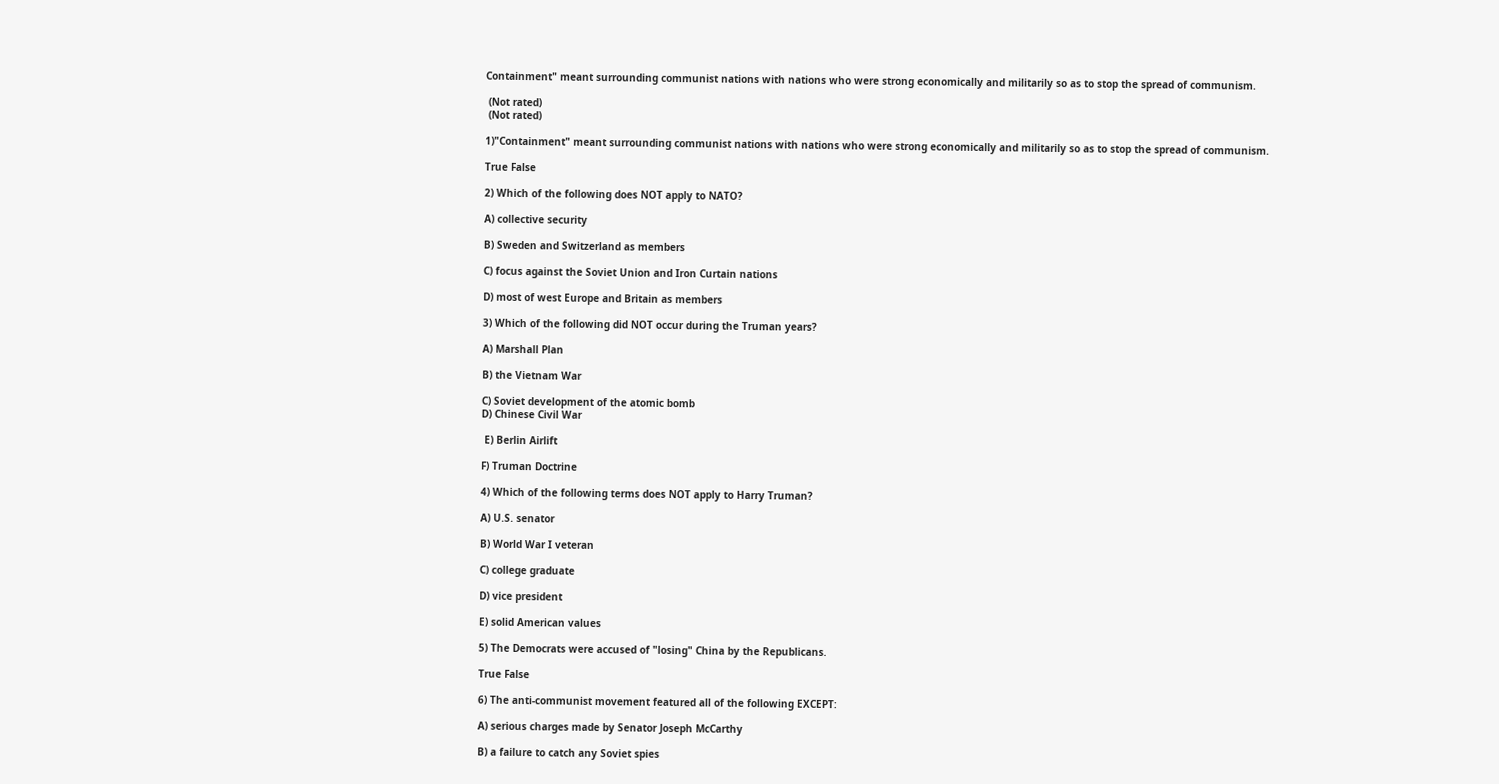Containment" meant surrounding communist nations with nations who were strong economically and militarily so as to stop the spread of communism.

 (Not rated)
 (Not rated)

1)"Containment" meant surrounding communist nations with nations who were strong economically and militarily so as to stop the spread of communism.

True False

2) Which of the following does NOT apply to NATO?

A) collective security

B) Sweden and Switzerland as members

C) focus against the Soviet Union and Iron Curtain nations

D) most of west Europe and Britain as members

3) Which of the following did NOT occur during the Truman years?

A) Marshall Plan

B) the Vietnam War

C) Soviet development of the atomic bomb
D) Chinese Civil War

 E) Berlin Airlift

F) Truman Doctrine

4) Which of the following terms does NOT apply to Harry Truman?

A) U.S. senator

B) World War I veteran

C) college graduate

D) vice president

E) solid American values

5) The Democrats were accused of "losing" China by the Republicans.

True False

6) The anti-communist movement featured all of the following EXCEPT:

A) serious charges made by Senator Joseph McCarthy

B) a failure to catch any Soviet spies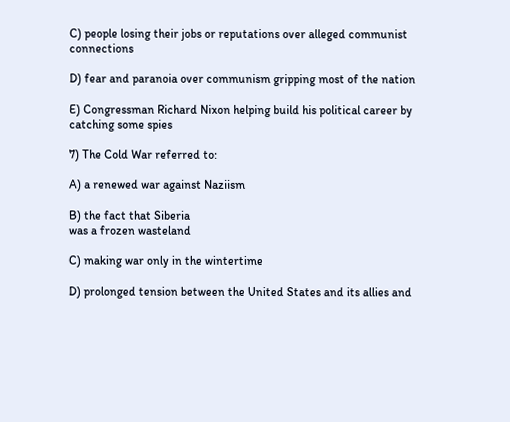C) people losing their jobs or reputations over alleged communist connections

D) fear and paranoia over communism gripping most of the nation

E) Congressman Richard Nixon helping build his political career by catching some spies

7) The Cold War referred to:

A) a renewed war against Naziism

B) the fact that Siberia
was a frozen wasteland

C) making war only in the wintertime

D) prolonged tension between the United States and its allies and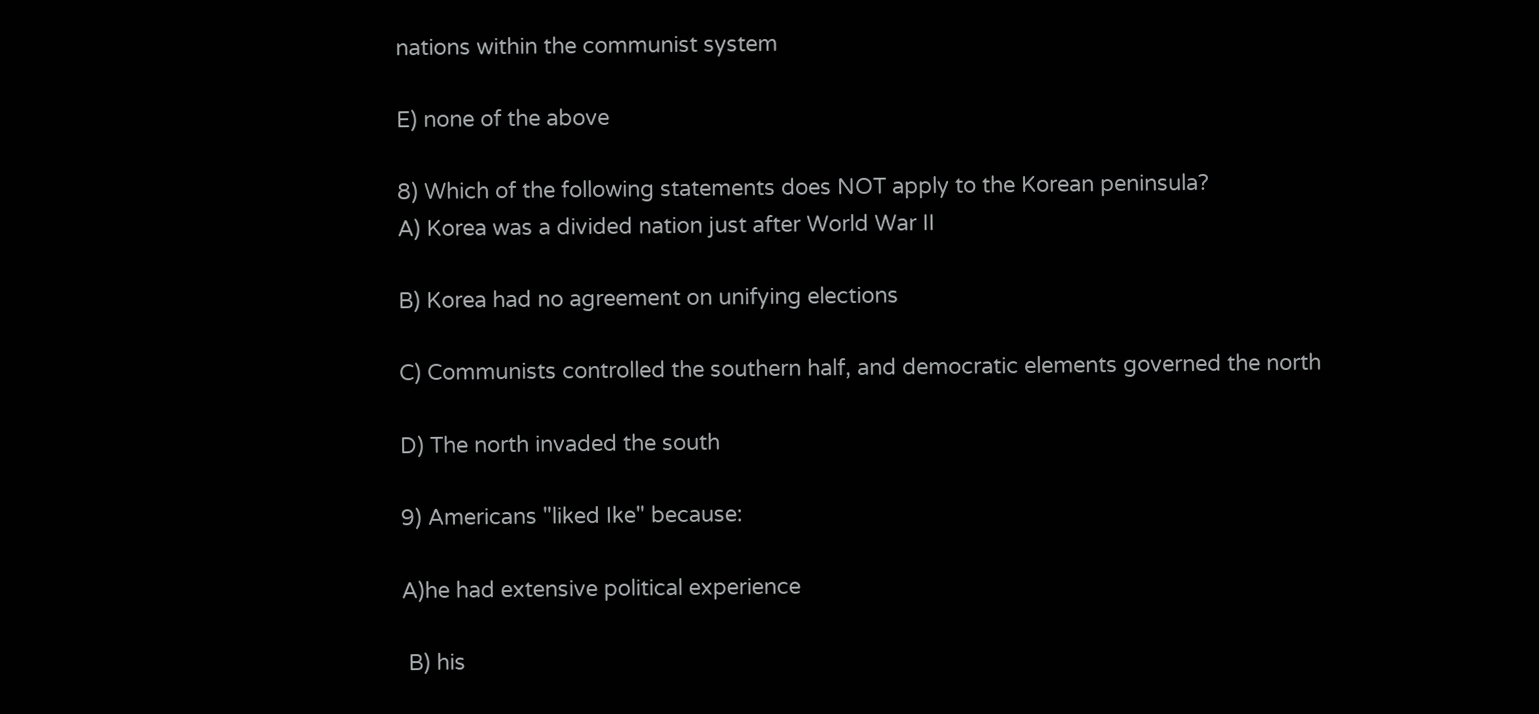nations within the communist system

E) none of the above

8) Which of the following statements does NOT apply to the Korean peninsula?
A) Korea was a divided nation just after World War II

B) Korea had no agreement on unifying elections

C) Communists controlled the southern half, and democratic elements governed the north

D) The north invaded the south

9) Americans "liked Ike" because:

A)he had extensive political experience

 B) his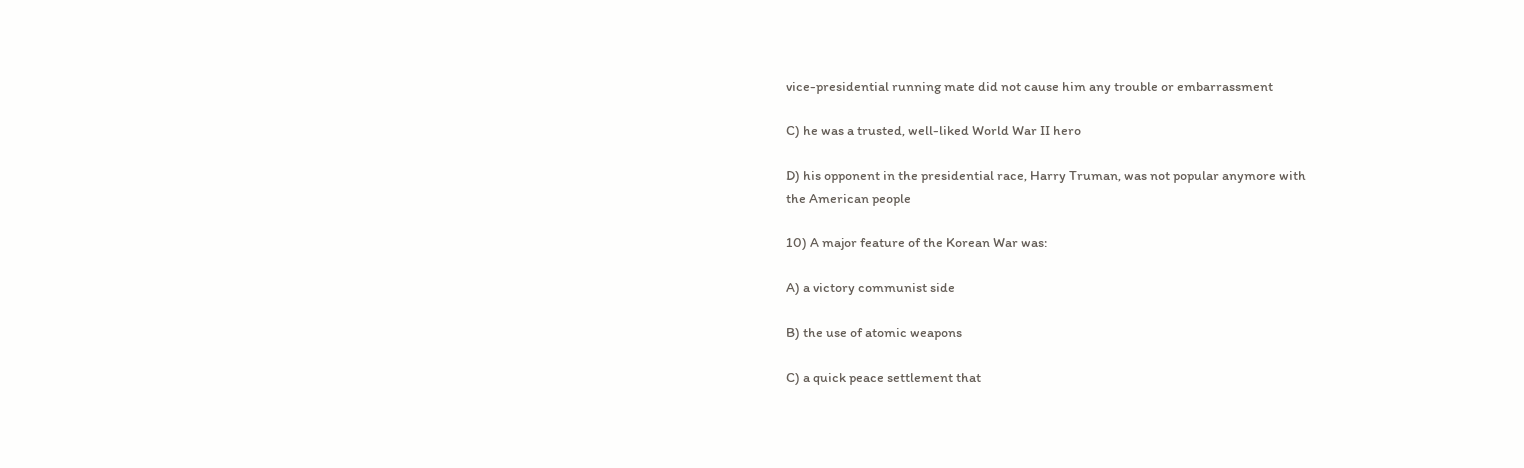vice-presidential running mate did not cause him any trouble or embarrassment

C) he was a trusted, well-liked World War II hero

D) his opponent in the presidential race, Harry Truman, was not popular anymore with
the American people

10) A major feature of the Korean War was:

A) a victory communist side

B) the use of atomic weapons

C) a quick peace settlement that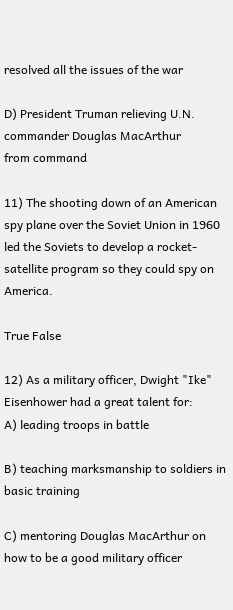resolved all the issues of the war

D) President Truman relieving U.N. commander Douglas MacArthur
from command

11) The shooting down of an American spy plane over the Soviet Union in 1960 led the Soviets to develop a rocket-satellite program so they could spy on America.

True False

12) As a military officer, Dwight "Ike" Eisenhower had a great talent for:
A) leading troops in battle

B) teaching marksmanship to soldiers in basic training

C) mentoring Douglas MacArthur on how to be a good military officer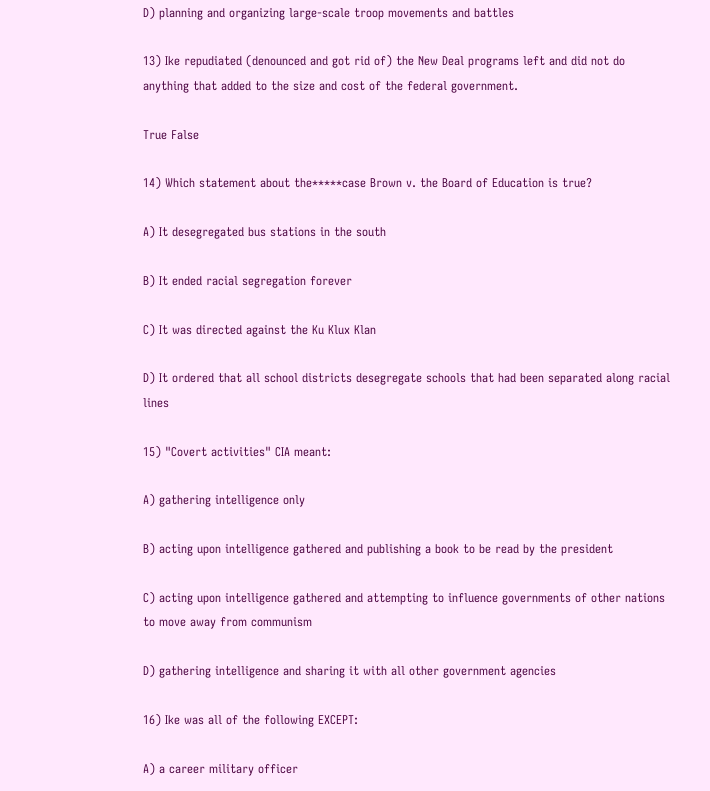D) planning and organizing large-scale troop movements and battles

13) Ike repudiated (denounced and got rid of) the New Deal programs left and did not do anything that added to the size and cost of the federal government.

True False

14) Which statement about the*****case Brown v. the Board of Education is true?

A) It desegregated bus stations in the south

B) It ended racial segregation forever

C) It was directed against the Ku Klux Klan

D) It ordered that all school districts desegregate schools that had been separated along racial lines

15) "Covert activities" CIA meant:

A) gathering intelligence only

B) acting upon intelligence gathered and publishing a book to be read by the president

C) acting upon intelligence gathered and attempting to influence governments of other nations to move away from communism

D) gathering intelligence and sharing it with all other government agencies

16) Ike was all of the following EXCEPT:

A) a career military officer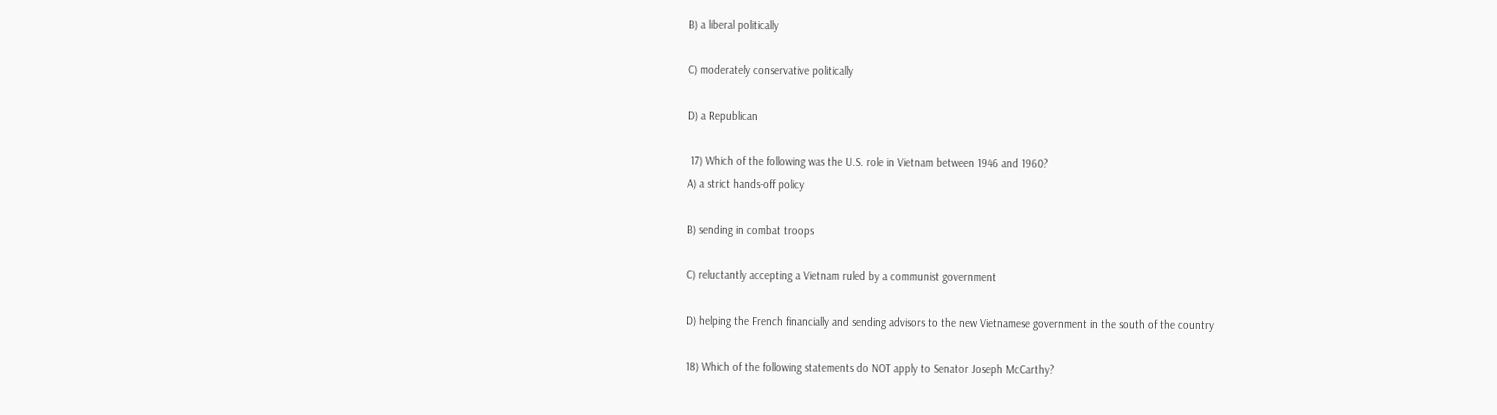B) a liberal politically

C) moderately conservative politically

D) a Republican

 17) Which of the following was the U.S. role in Vietnam between 1946 and 1960?
A) a strict hands-off policy

B) sending in combat troops

C) reluctantly accepting a Vietnam ruled by a communist government

D) helping the French financially and sending advisors to the new Vietnamese government in the south of the country

18) Which of the following statements do NOT apply to Senator Joseph McCarthy?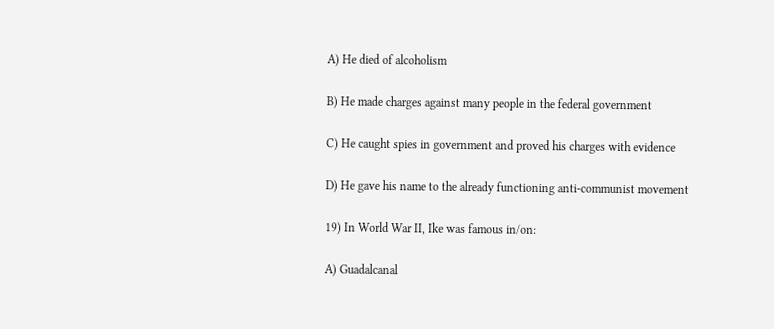A) He died of alcoholism

B) He made charges against many people in the federal government

C) He caught spies in government and proved his charges with evidence

D) He gave his name to the already functioning anti-communist movement

19) In World War II, Ike was famous in/on:

A) Guadalcanal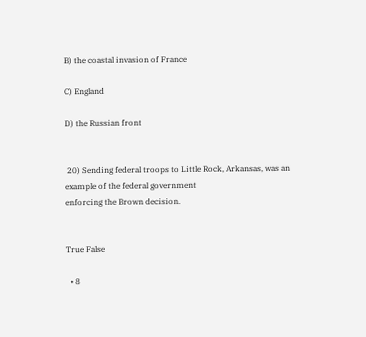B) the coastal invasion of France

C) England

D) the Russian front


 20) Sending federal troops to Little Rock, Arkansas, was an example of the federal government
enforcing the Brown decision.


True False

  • 8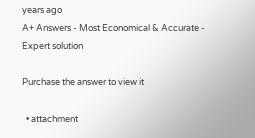years ago
A+ Answers - Most Economical & Accurate - Expert solution

Purchase the answer to view it

  • attachment